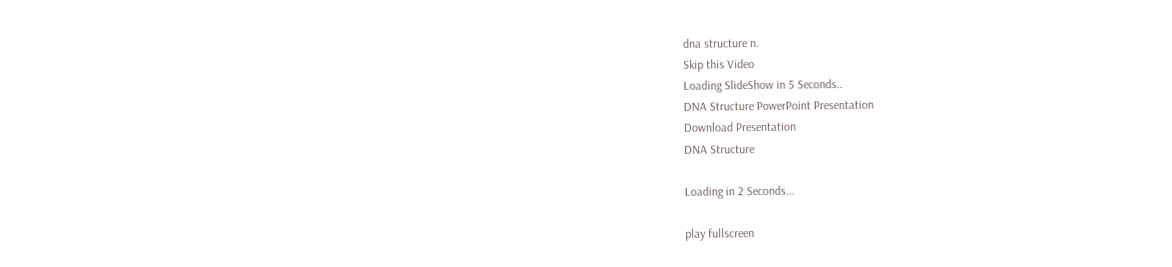dna structure n.
Skip this Video
Loading SlideShow in 5 Seconds..
DNA Structure PowerPoint Presentation
Download Presentation
DNA Structure

Loading in 2 Seconds...

play fullscreen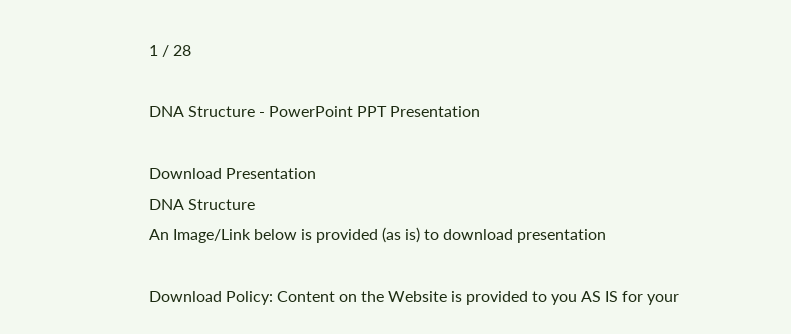1 / 28

DNA Structure - PowerPoint PPT Presentation

Download Presentation
DNA Structure
An Image/Link below is provided (as is) to download presentation

Download Policy: Content on the Website is provided to you AS IS for your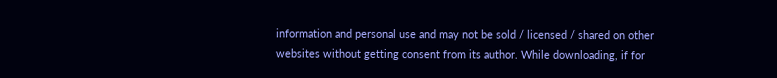information and personal use and may not be sold / licensed / shared on other websites without getting consent from its author. While downloading, if for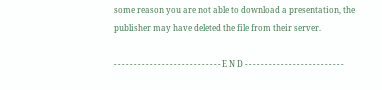some reason you are not able to download a presentation, the publisher may have deleted the file from their server.

- - - - - - - - - - - - - - - - - - - - - - - - - - - E N D - - - - - - - - - - - - - - - - - - - - - - - - -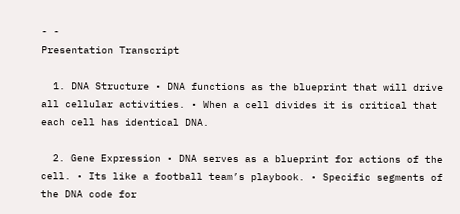- -
Presentation Transcript

  1. DNA Structure • DNA functions as the blueprint that will drive all cellular activities. • When a cell divides it is critical that each cell has identical DNA.

  2. Gene Expression • DNA serves as a blueprint for actions of the cell. • Its like a football team’s playbook. • Specific segments of the DNA code for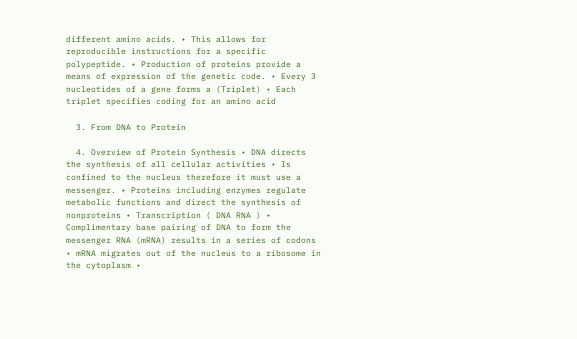different amino acids. • This allows for reproducible instructions for a specific polypeptide. • Production of proteins provide a means of expression of the genetic code. • Every 3 nucleotides of a gene forms a (Triplet) • Each triplet specifies coding for an amino acid

  3. From DNA to Protein

  4. Overview of Protein Synthesis • DNA directs the synthesis of all cellular activities • Is confined to the nucleus therefore it must use a messenger. • Proteins including enzymes regulate metabolic functions and direct the synthesis of nonproteins • Transcription ( DNA RNA ) • Complimentary base pairing of DNA to form the messenger RNA (mRNA) results in a series of codons • mRNA migrates out of the nucleus to a ribosome in the cytoplasm •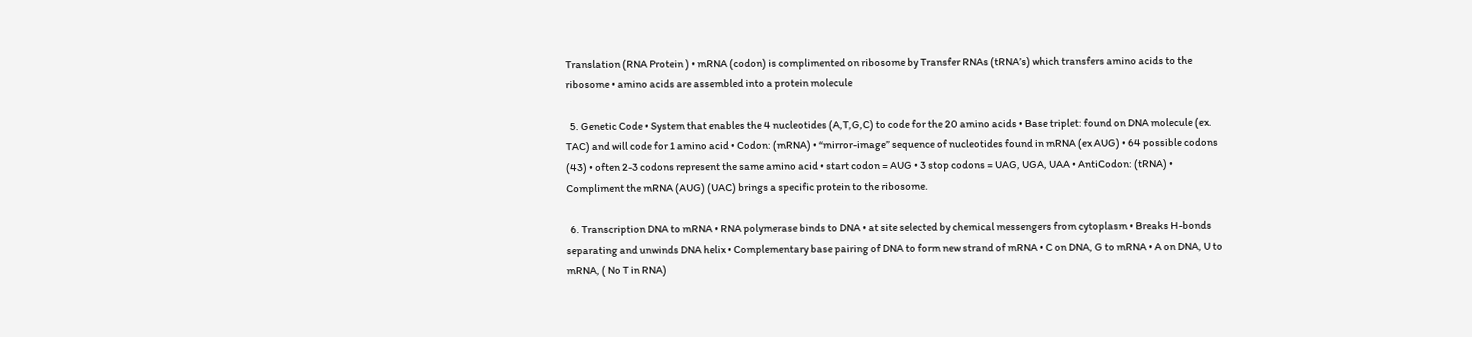Translation (RNA Protein ) • mRNA (codon) is complimented on ribosome by Transfer RNAs (tRNA’s) which transfers amino acids to the ribosome • amino acids are assembled into a protein molecule

  5. Genetic Code • System that enables the 4 nucleotides (A,T,G,C) to code for the 20 amino acids • Base triplet: found on DNA molecule (ex. TAC) and will code for 1 amino acid • Codon: (mRNA) • “mirror-image” sequence of nucleotides found in mRNA (ex AUG) • 64 possible codons (43) • often 2-3 codons represent the same amino acid • start codon = AUG • 3 stop codons = UAG, UGA, UAA • AntiCodon: (tRNA) • Compliment the mRNA (AUG) (UAC) brings a specific protein to the ribosome.

  6. Transcription DNA to mRNA • RNA polymerase binds to DNA • at site selected by chemical messengers from cytoplasm • Breaks H-bonds separating and unwinds DNA helix • Complementary base pairing of DNA to form new strand of mRNA • C on DNA, G to mRNA • A on DNA, U to mRNA, ( No T in RNA)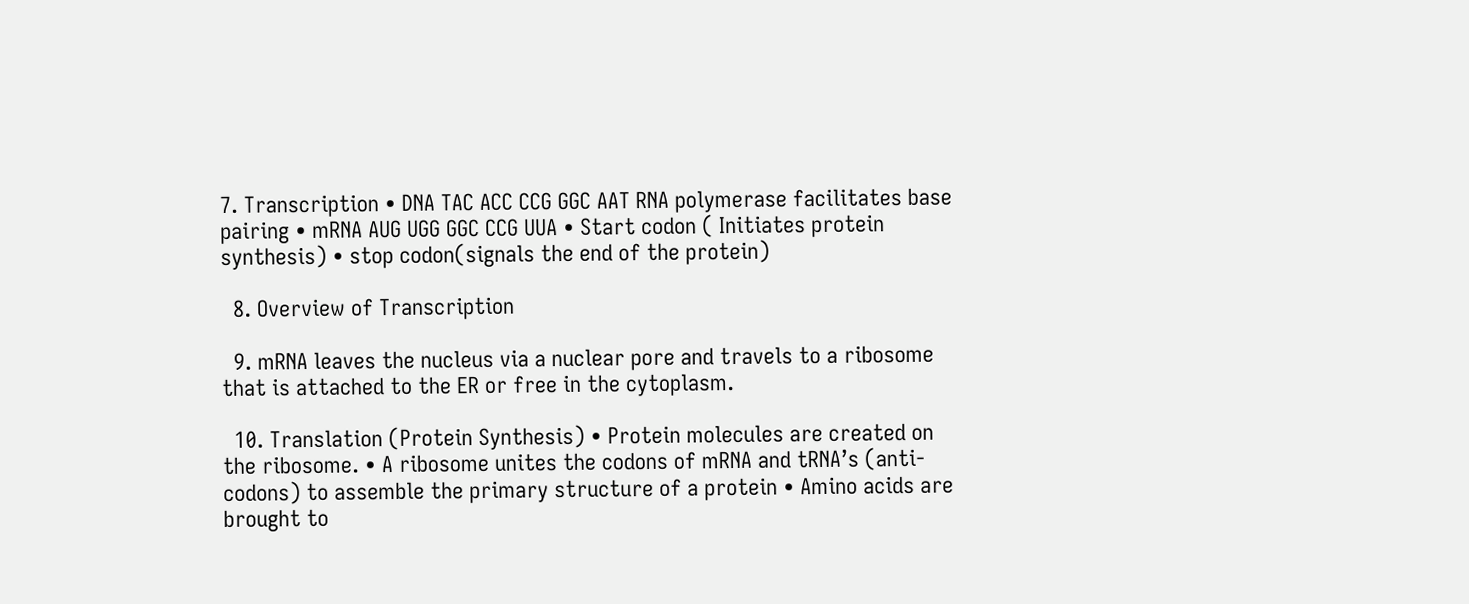7. Transcription • DNA TAC ACC CCG GGC AAT RNA polymerase facilitates base pairing • mRNA AUG UGG GGC CCG UUA • Start codon ( Initiates protein synthesis) • stop codon(signals the end of the protein)

  8. Overview of Transcription

  9. mRNA leaves the nucleus via a nuclear pore and travels to a ribosome that is attached to the ER or free in the cytoplasm.

  10. Translation (Protein Synthesis) • Protein molecules are created on the ribosome. • A ribosome unites the codons of mRNA and tRNA’s (anti-codons) to assemble the primary structure of a protein • Amino acids are brought to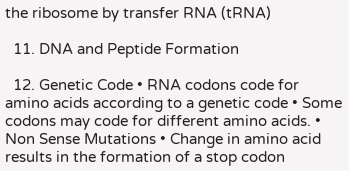the ribosome by transfer RNA (tRNA)

  11. DNA and Peptide Formation

  12. Genetic Code • RNA codons code for amino acids according to a genetic code • Some codons may code for different amino acids. • Non Sense Mutations • Change in amino acid results in the formation of a stop codon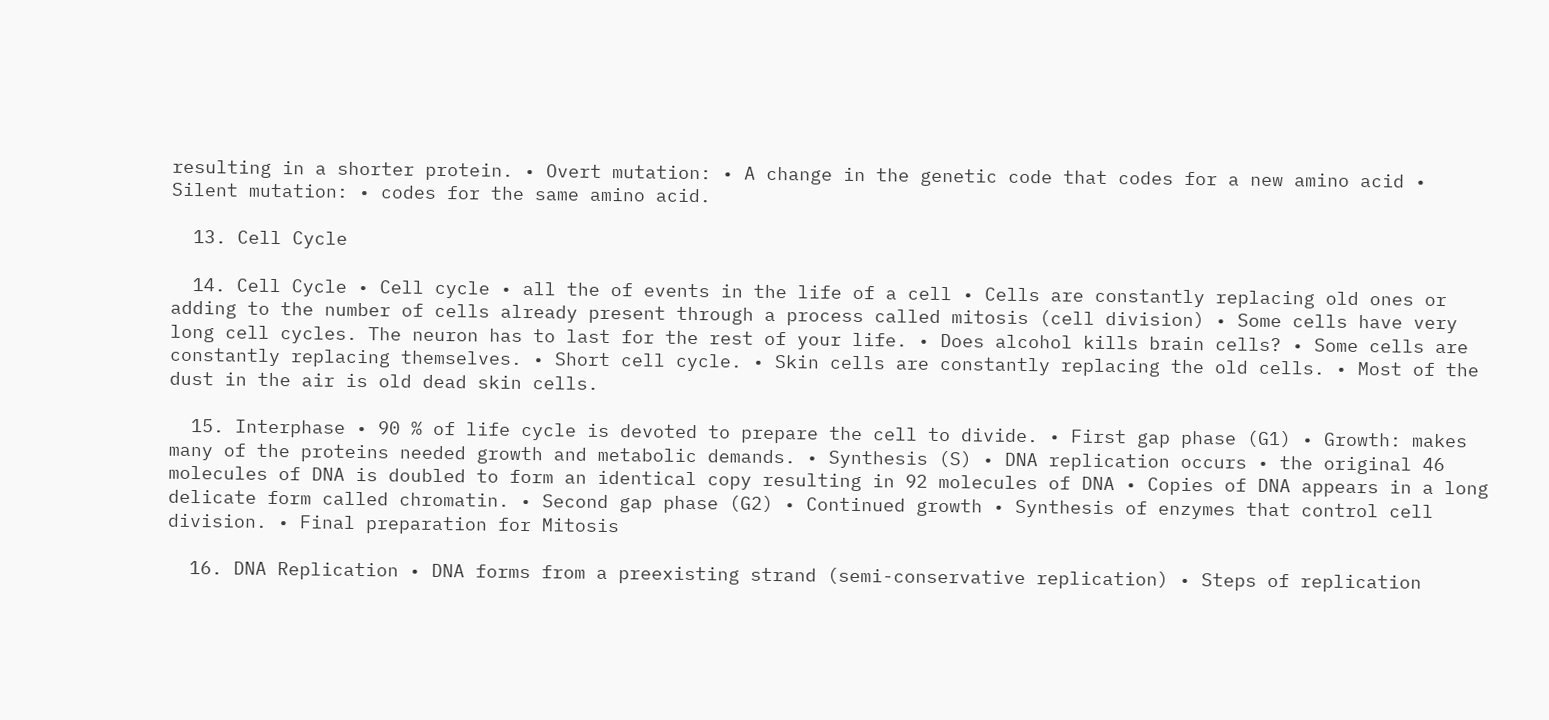resulting in a shorter protein. • Overt mutation: • A change in the genetic code that codes for a new amino acid • Silent mutation: • codes for the same amino acid.

  13. Cell Cycle

  14. Cell Cycle • Cell cycle • all the of events in the life of a cell • Cells are constantly replacing old ones or adding to the number of cells already present through a process called mitosis (cell division) • Some cells have very long cell cycles. The neuron has to last for the rest of your life. • Does alcohol kills brain cells? • Some cells are constantly replacing themselves. • Short cell cycle. • Skin cells are constantly replacing the old cells. • Most of the dust in the air is old dead skin cells.

  15. Interphase • 90 % of life cycle is devoted to prepare the cell to divide. • First gap phase (G1) • Growth: makes many of the proteins needed growth and metabolic demands. • Synthesis (S) • DNA replication occurs • the original 46 molecules of DNA is doubled to form an identical copy resulting in 92 molecules of DNA • Copies of DNA appears in a long delicate form called chromatin. • Second gap phase (G2) • Continued growth • Synthesis of enzymes that control cell division. • Final preparation for Mitosis

  16. DNA Replication • DNA forms from a preexisting strand (semi-conservative replication) • Steps of replication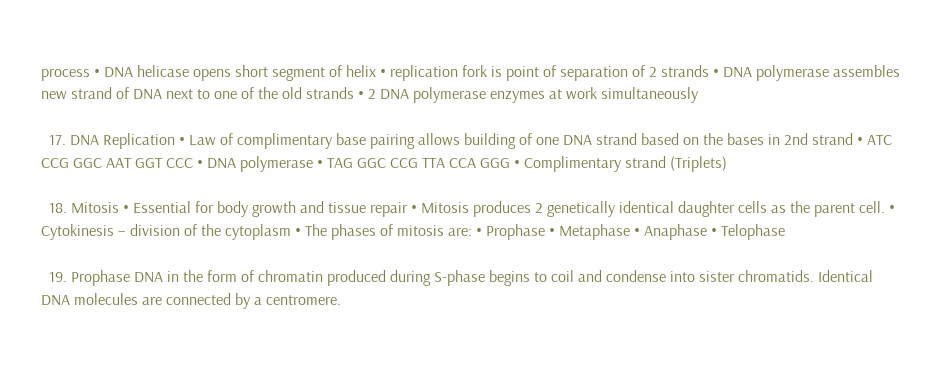process • DNA helicase opens short segment of helix • replication fork is point of separation of 2 strands • DNA polymerase assembles new strand of DNA next to one of the old strands • 2 DNA polymerase enzymes at work simultaneously

  17. DNA Replication • Law of complimentary base pairing allows building of one DNA strand based on the bases in 2nd strand • ATC CCG GGC AAT GGT CCC • DNA polymerase • TAG GGC CCG TTA CCA GGG • Complimentary strand (Triplets)

  18. Mitosis • Essential for body growth and tissue repair • Mitosis produces 2 genetically identical daughter cells as the parent cell. • Cytokinesis – division of the cytoplasm • The phases of mitosis are: • Prophase • Metaphase • Anaphase • Telophase

  19. Prophase DNA in the form of chromatin produced during S-phase begins to coil and condense into sister chromatids. Identical DNA molecules are connected by a centromere.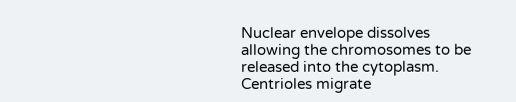Nuclear envelope dissolves allowing the chromosomes to be released into the cytoplasm. Centrioles migrate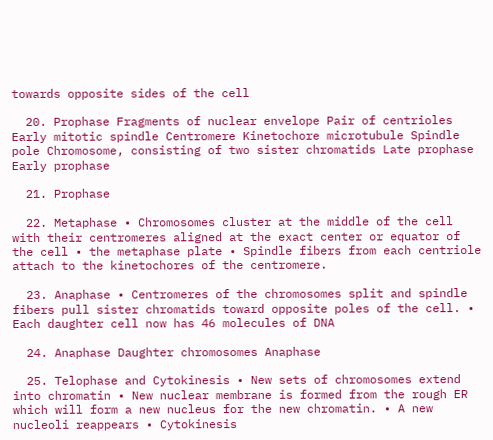towards opposite sides of the cell

  20. Prophase Fragments of nuclear envelope Pair of centrioles Early mitotic spindle Centromere Kinetochore microtubule Spindle pole Chromosome, consisting of two sister chromatids Late prophase Early prophase

  21. Prophase

  22. Metaphase • Chromosomes cluster at the middle of the cell with their centromeres aligned at the exact center or equator of the cell • the metaphase plate • Spindle fibers from each centriole attach to the kinetochores of the centromere.

  23. Anaphase • Centromeres of the chromosomes split and spindle fibers pull sister chromatids toward opposite poles of the cell. • Each daughter cell now has 46 molecules of DNA

  24. Anaphase Daughter chromosomes Anaphase

  25. Telophase and Cytokinesis • New sets of chromosomes extend into chromatin • New nuclear membrane is formed from the rough ER which will form a new nucleus for the new chromatin. • A new nucleoli reappears • Cytokinesis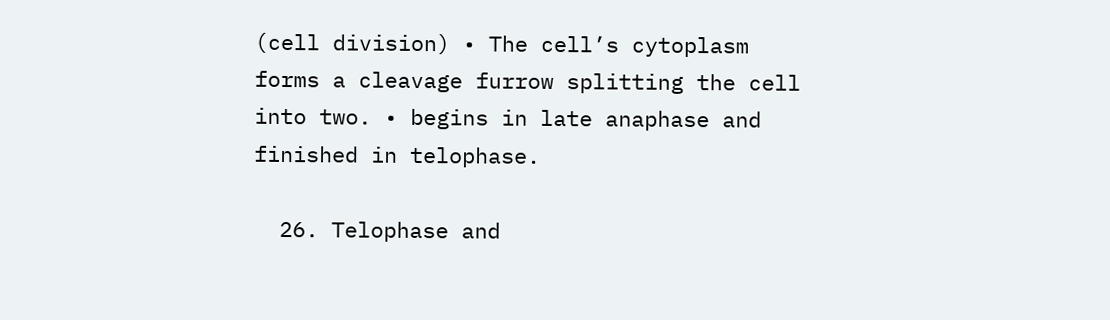(cell division) • The cell’s cytoplasm forms a cleavage furrow splitting the cell into two. • begins in late anaphase and finished in telophase.

  26. Telophase and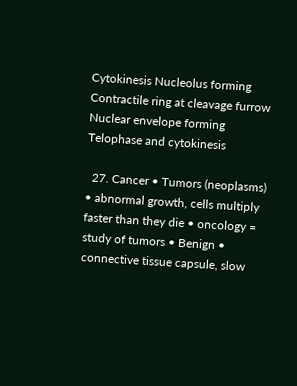Cytokinesis Nucleolus forming Contractile ring at cleavage furrow Nuclear envelope forming Telophase and cytokinesis

  27. Cancer • Tumors (neoplasms) • abnormal growth, cells multiply faster than they die • oncology = study of tumors • Benign • connective tissue capsule, slow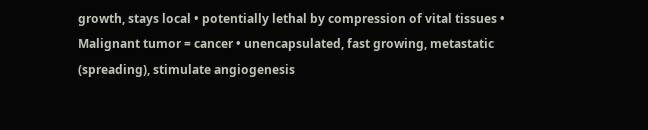growth, stays local • potentially lethal by compression of vital tissues • Malignant tumor = cancer • unencapsulated, fast growing, metastatic (spreading), stimulate angiogenesis